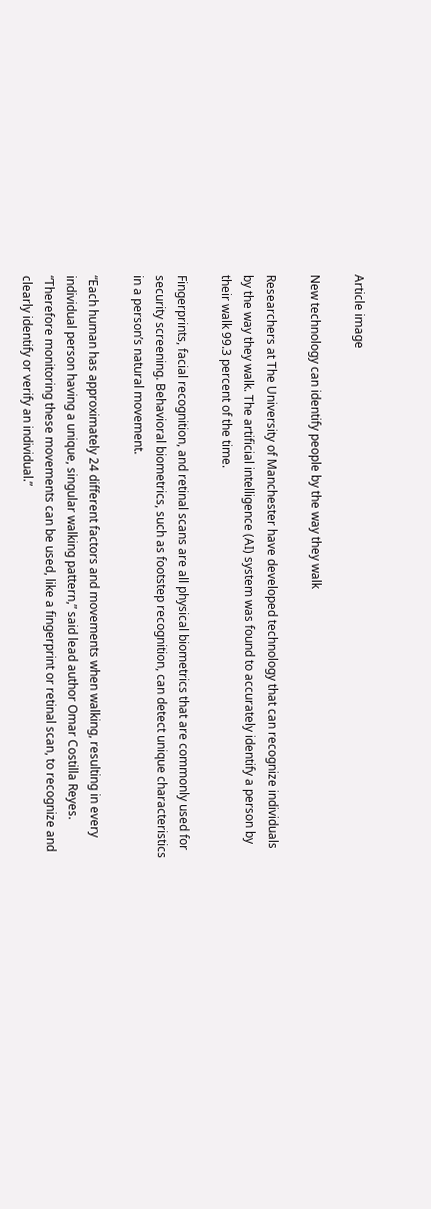Article image

New technology can identify people by the way they walk

Researchers at The University of Manchester have developed technology that can recognize individuals by the way they walk. The artificial intelligence (AI) system was found to accurately identify a person by their walk 99.3 percent of the time.

Fingerprints, facial recognition, and retinal scans are all physical biometrics that are commonly used for security screening. Behavioral biometrics, such as footstep recognition, can detect unique characteristics in a person’s natural movement.

“Each human has approximately 24 different factors and movements when walking, resulting in every individual person having a unique, singular walking pattern,” said lead author Omar Costilla Reyes. “Therefore monitoring these movements can be used, like a fingerprint or retinal scan, to recognize and clearly identify or verify an individual.”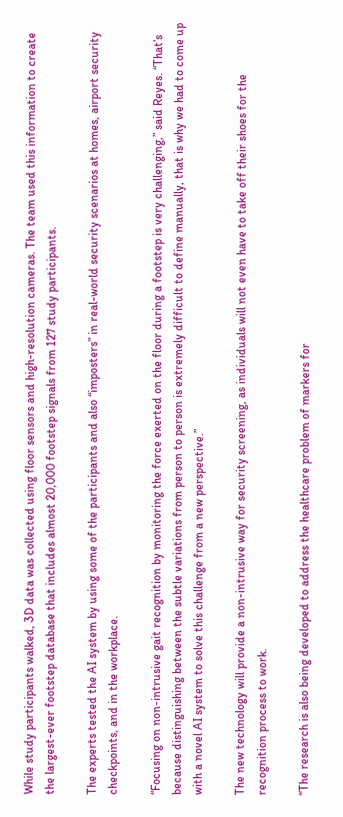While study participants walked, 3D data was collected using floor sensors and high-resolution cameras. The team used this information to create the largest-ever footstep database that includes almost 20,000 footstep signals from 127 study participants.

The experts tested the AI system by using some of the participants and also “imposters” in real-world security scenarios at homes, airport security checkpoints, and in the workplace.

“Focusing on non-intrusive gait recognition by monitoring the force exerted on the floor during a footstep is very challenging,” said Reyes. “That’s because distinguishing between the subtle variations from person to person is extremely difficult to define manually, that is why we had to come up with a novel AI system to solve this challenge from a new perspective.”

The new technology will provide a non-intrusive way for security screening, as individuals will not even have to take off their shoes for the recognition process to work.

“The research is also being developed to address the healthcare problem of markers for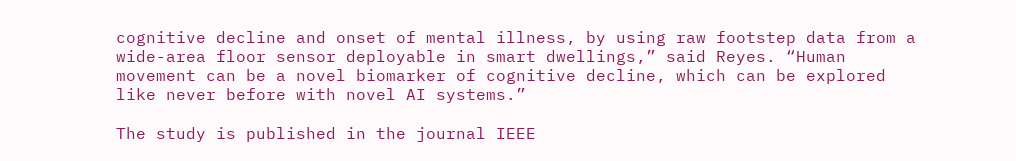cognitive decline and onset of mental illness, by using raw footstep data from a wide-area floor sensor deployable in smart dwellings,” said Reyes. “Human movement can be a novel biomarker of cognitive decline, which can be explored like never before with novel AI systems.”

The study is published in the journal IEEE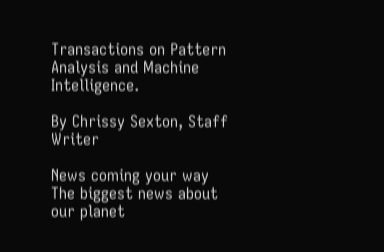Transactions on Pattern Analysis and Machine Intelligence.

By Chrissy Sexton, Staff Writer

News coming your way
The biggest news about our planet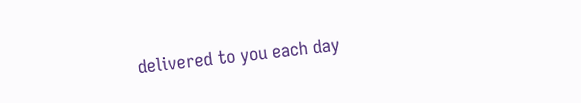delivered to you each day